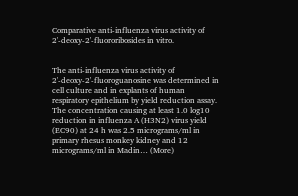Comparative anti-influenza virus activity of 2'-deoxy-2'-fluororibosides in vitro.


The anti-influenza virus activity of 2'-deoxy-2'-fluoroguanosine was determined in cell culture and in explants of human respiratory epithelium by yield reduction assay. The concentration causing at least 1.0 log10 reduction in influenza A (H3N2) virus yield (EC90) at 24 h was 2.5 micrograms/ml in primary rhesus monkey kidney and 12 micrograms/ml in Madin… (More)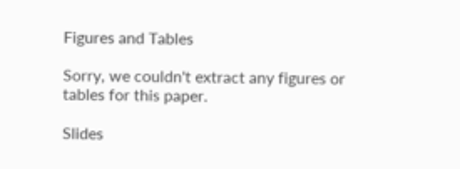Figures and Tables

Sorry, we couldn't extract any figures or tables for this paper.

Slides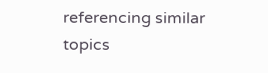referencing similar topics